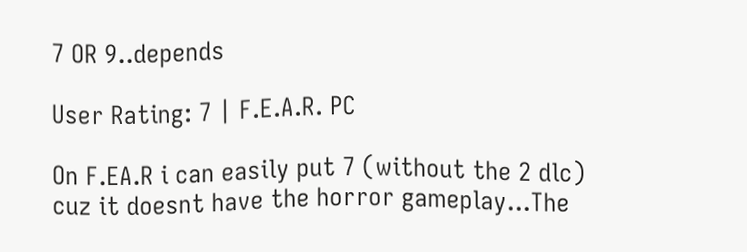7 OR 9..depends

User Rating: 7 | F.E.A.R. PC

On F.EA.R i can easily put 7 (without the 2 dlc) cuz it doesnt have the horror gameplay...The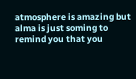atmosphere is amazing but alma is just soming to remind you that you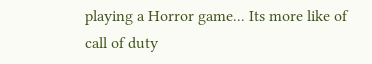playing a Horror game... Its more like of call of duty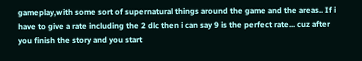gameplay,with some sort of supernatural things around the game and the areas.. If i have to give a rate including the 2 dlc then i can say 9 is the perfect rate... cuz after you finish the story and you start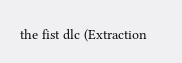the fist dlc (Extraction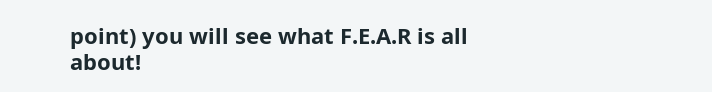point) you will see what F.E.A.R is all about!